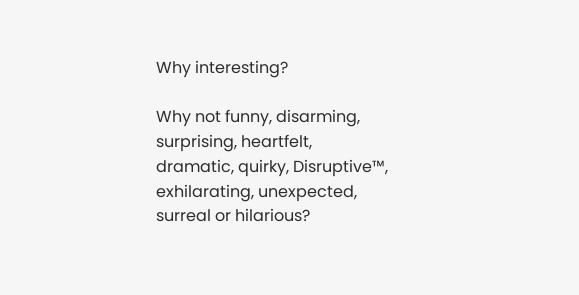Why interesting?

Why not funny, disarming, surprising, heartfelt, dramatic, quirky, Disruptive™, exhilarating, unexpected, surreal or hilarious?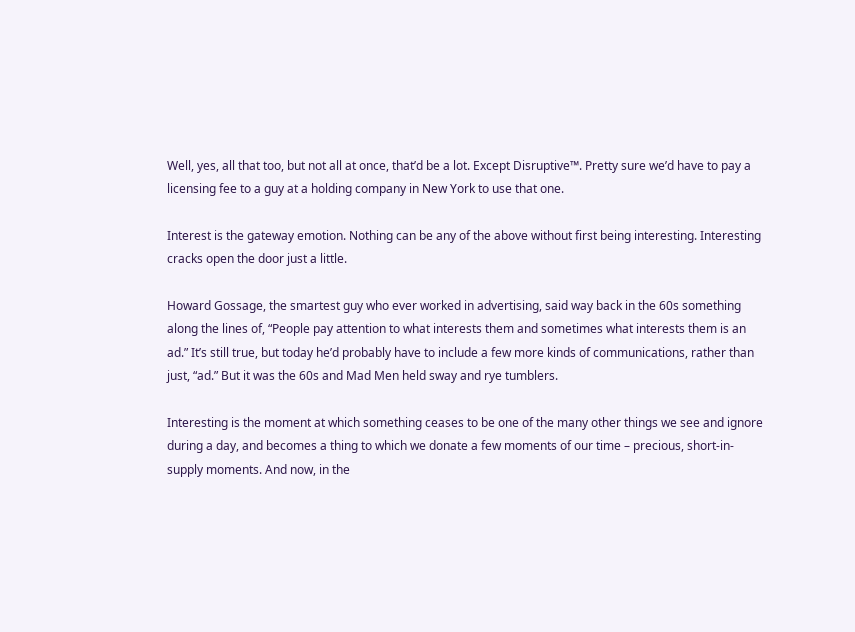Well, yes, all that too, but not all at once, that’d be a lot. Except Disruptive™. Pretty sure we’d have to pay a licensing fee to a guy at a holding company in New York to use that one.

Interest is the gateway emotion. Nothing can be any of the above without first being interesting. Interesting cracks open the door just a little.

Howard Gossage, the smartest guy who ever worked in advertising, said way back in the 60s something along the lines of, “People pay attention to what interests them and sometimes what interests them is an ad.” It’s still true, but today he’d probably have to include a few more kinds of communications, rather than just, “ad.” But it was the 60s and Mad Men held sway and rye tumblers.

Interesting is the moment at which something ceases to be one of the many other things we see and ignore during a day, and becomes a thing to which we donate a few moments of our time – precious, short-in-supply moments. And now, in the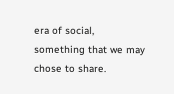era of social, something that we may chose to share.